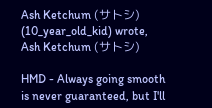Ash Ketchum (サトシ) (10_year_old_kid) wrote,
Ash Ketchum (サトシ)

HMD - Always going smooth is never guaranteed, but I'll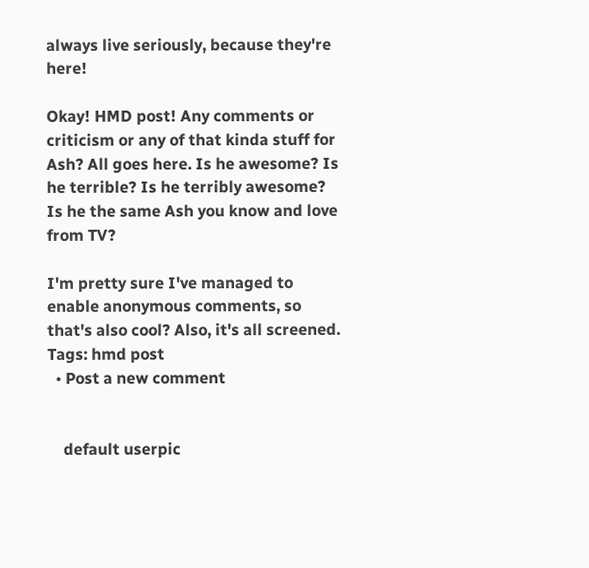always live seriously, because they're here!

Okay! HMD post! Any comments or criticism or any of that kinda stuff for Ash? All goes here. Is he awesome? Is he terrible? Is he terribly awesome? Is he the same Ash you know and love from TV?

I'm pretty sure I've managed to enable anonymous comments, so that's also cool? Also, it's all screened.
Tags: hmd post
  • Post a new comment


    default userpic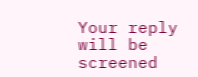Your reply will be screened